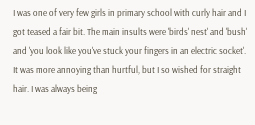I was one of very few girls in primary school with curly hair and I got teased a fair bit. The main insults were 'birds' nest' and 'bush' and 'you look like you've stuck your fingers in an electric socket'. It was more annoying than hurtful, but I so wished for straight hair. I was always being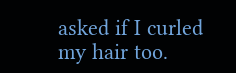asked if I curled my hair too.